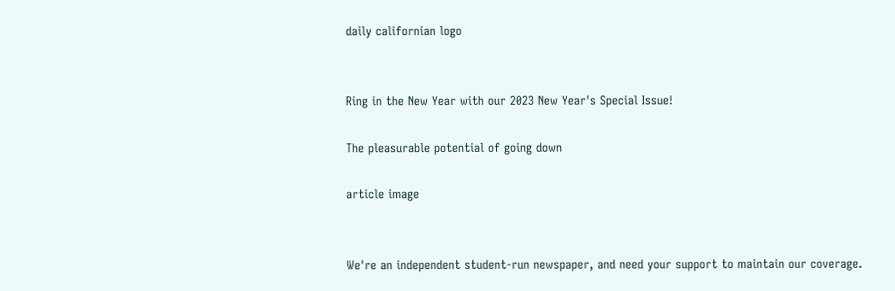daily californian logo


Ring in the New Year with our 2023 New Year's Special Issue!

The pleasurable potential of going down

article image


We're an independent student-run newspaper, and need your support to maintain our coverage.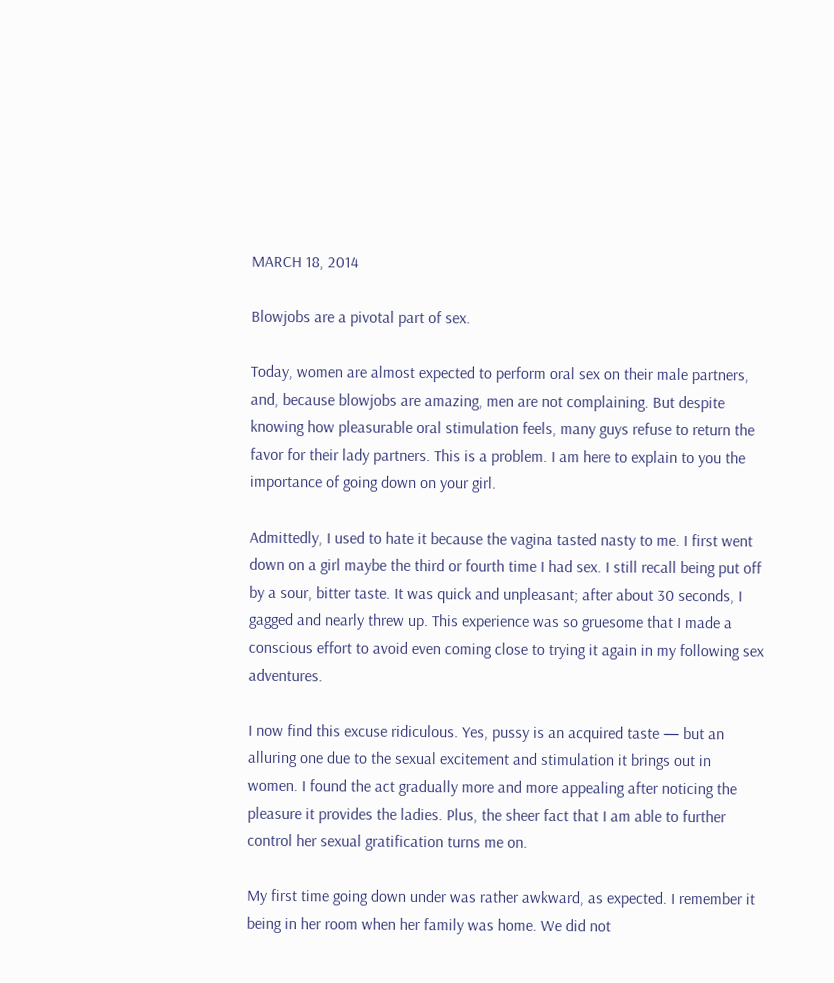MARCH 18, 2014

Blowjobs are a pivotal part of sex.

Today, women are almost expected to perform oral sex on their male partners, and, because blowjobs are amazing, men are not complaining. But despite knowing how pleasurable oral stimulation feels, many guys refuse to return the favor for their lady partners. This is a problem. I am here to explain to you the importance of going down on your girl.

Admittedly, I used to hate it because the vagina tasted nasty to me. I first went down on a girl maybe the third or fourth time I had sex. I still recall being put off by a sour, bitter taste. It was quick and unpleasant; after about 30 seconds, I gagged and nearly threw up. This experience was so gruesome that I made a conscious effort to avoid even coming close to trying it again in my following sex adventures.

I now find this excuse ridiculous. Yes, pussy is an acquired taste — but an alluring one due to the sexual excitement and stimulation it brings out in women. I found the act gradually more and more appealing after noticing the pleasure it provides the ladies. Plus, the sheer fact that I am able to further control her sexual gratification turns me on.

My first time going down under was rather awkward, as expected. I remember it being in her room when her family was home. We did not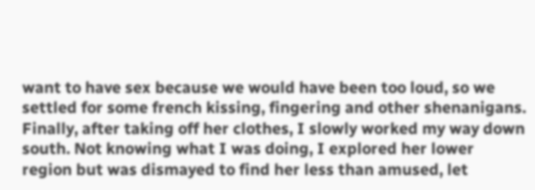want to have sex because we would have been too loud, so we settled for some french kissing, fingering and other shenanigans. Finally, after taking off her clothes, I slowly worked my way down south. Not knowing what I was doing, I explored her lower region but was dismayed to find her less than amused, let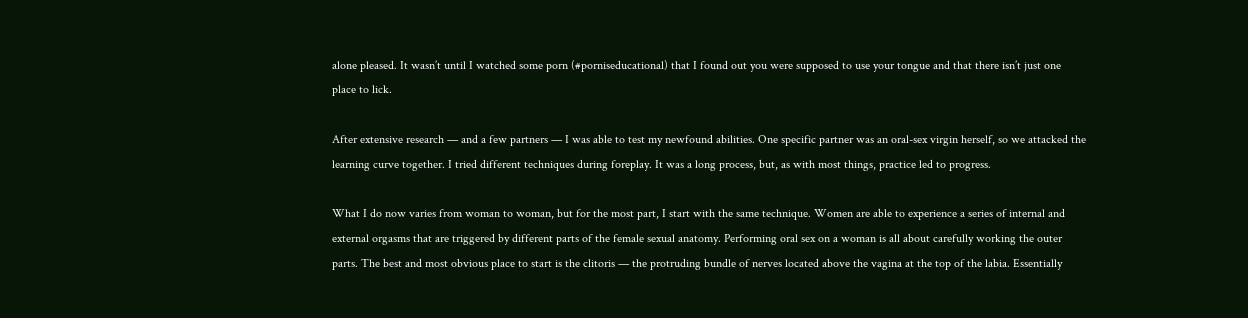alone pleased. It wasn’t until I watched some porn (#porniseducational) that I found out you were supposed to use your tongue and that there isn’t just one place to lick.

After extensive research — and a few partners — I was able to test my newfound abilities. One specific partner was an oral-sex virgin herself, so we attacked the learning curve together. I tried different techniques during foreplay. It was a long process, but, as with most things, practice led to progress.

What I do now varies from woman to woman, but for the most part, I start with the same technique. Women are able to experience a series of internal and external orgasms that are triggered by different parts of the female sexual anatomy. Performing oral sex on a woman is all about carefully working the outer parts. The best and most obvious place to start is the clitoris — the protruding bundle of nerves located above the vagina at the top of the labia. Essentially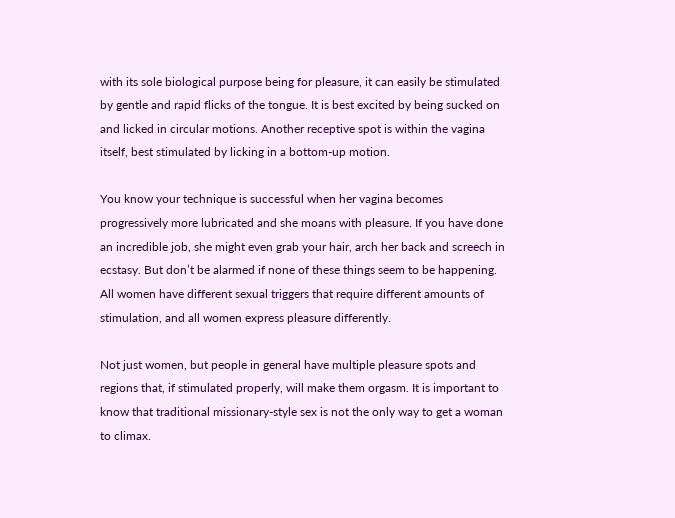with its sole biological purpose being for pleasure, it can easily be stimulated by gentle and rapid flicks of the tongue. It is best excited by being sucked on and licked in circular motions. Another receptive spot is within the vagina itself, best stimulated by licking in a bottom-up motion.

You know your technique is successful when her vagina becomes progressively more lubricated and she moans with pleasure. If you have done an incredible job, she might even grab your hair, arch her back and screech in ecstasy. But don’t be alarmed if none of these things seem to be happening. All women have different sexual triggers that require different amounts of stimulation, and all women express pleasure differently.

Not just women, but people in general have multiple pleasure spots and regions that, if stimulated properly, will make them orgasm. It is important to know that traditional missionary-style sex is not the only way to get a woman to climax.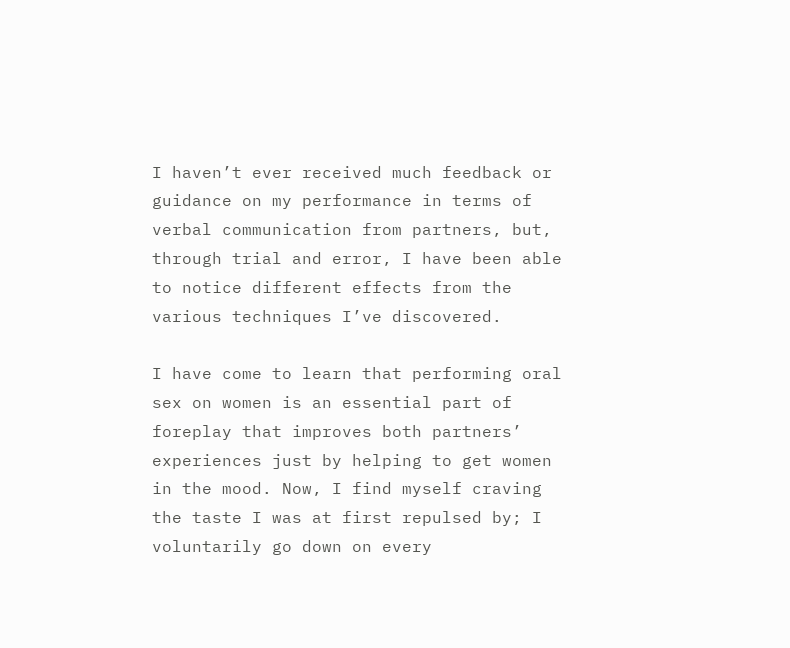I haven’t ever received much feedback or guidance on my performance in terms of verbal communication from partners, but, through trial and error, I have been able to notice different effects from the various techniques I’ve discovered.

I have come to learn that performing oral sex on women is an essential part of foreplay that improves both partners’ experiences just by helping to get women in the mood. Now, I find myself craving the taste I was at first repulsed by; I voluntarily go down on every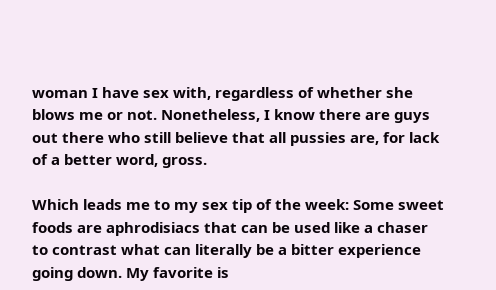woman I have sex with, regardless of whether she blows me or not. Nonetheless, I know there are guys out there who still believe that all pussies are, for lack of a better word, gross.

Which leads me to my sex tip of the week: Some sweet foods are aphrodisiacs that can be used like a chaser to contrast what can literally be a bitter experience going down. My favorite is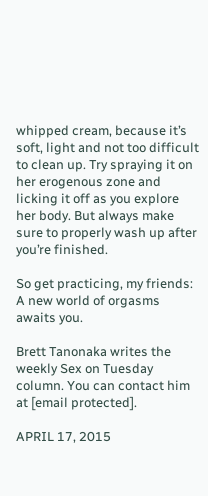whipped cream, because it’s soft, light and not too difficult to clean up. Try spraying it on her erogenous zone and licking it off as you explore her body. But always make sure to properly wash up after you’re finished.

So get practicing, my friends: A new world of orgasms awaits you.

Brett Tanonaka writes the weekly Sex on Tuesday column. You can contact him at [email protected].

APRIL 17, 2015